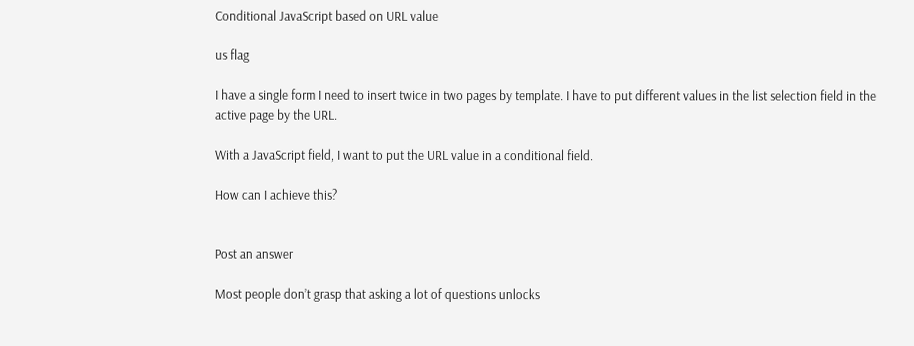Conditional JavaScript based on URL value

us flag

I have a single form I need to insert twice in two pages by template. I have to put different values in the list selection field in the active page by the URL.

With a JavaScript field, I want to put the URL value in a conditional field.

How can I achieve this?


Post an answer

Most people don’t grasp that asking a lot of questions unlocks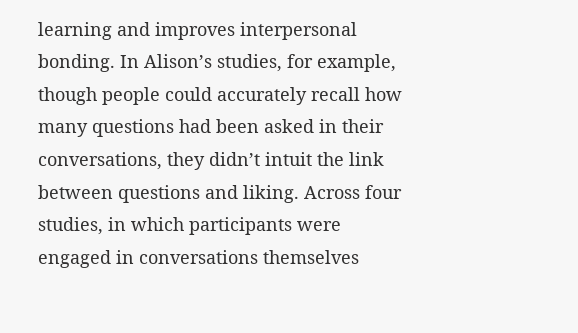learning and improves interpersonal bonding. In Alison’s studies, for example, though people could accurately recall how many questions had been asked in their conversations, they didn’t intuit the link between questions and liking. Across four studies, in which participants were engaged in conversations themselves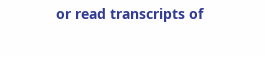or read transcripts of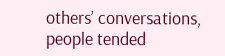others’ conversations, people tended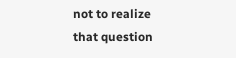not to realize that question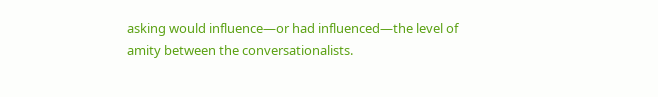asking would influence—or had influenced—the level of amity between the conversationalists.